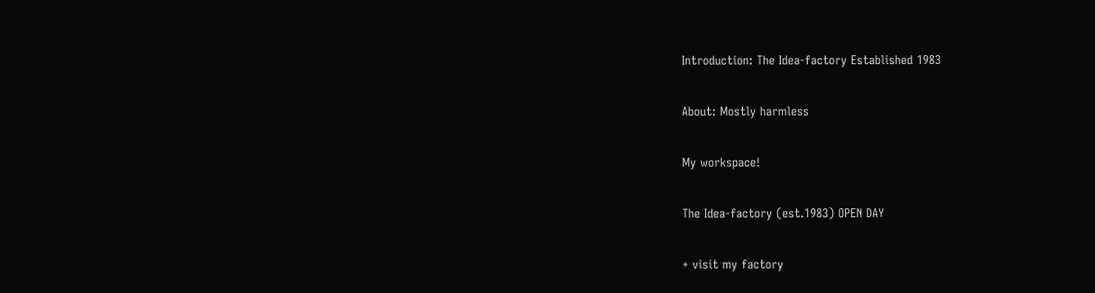Introduction: The Idea-factory Established 1983

About: Mostly harmless

My workspace!

The Idea-factory (est.1983) OPEN DAY

+ visit my factory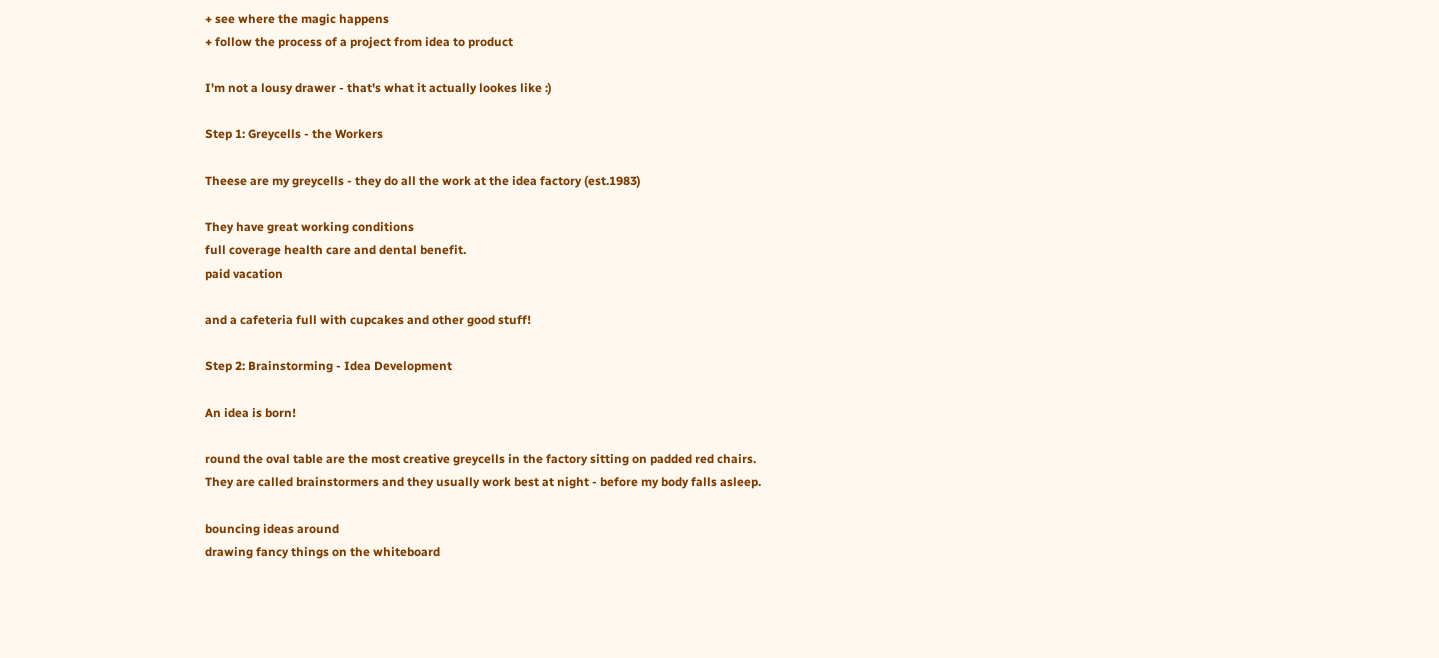+ see where the magic happens
+ follow the process of a project from idea to product

I'm not a lousy drawer - that's what it actually lookes like :)

Step 1: Greycells - the Workers

Theese are my greycells - they do all the work at the idea factory (est.1983)

They have great working conditions
full coverage health care and dental benefit.
paid vacation

and a cafeteria full with cupcakes and other good stuff!

Step 2: Brainstorming - Idea Development

An idea is born!

round the oval table are the most creative greycells in the factory sitting on padded red chairs.
They are called brainstormers and they usually work best at night - before my body falls asleep.

bouncing ideas around
drawing fancy things on the whiteboard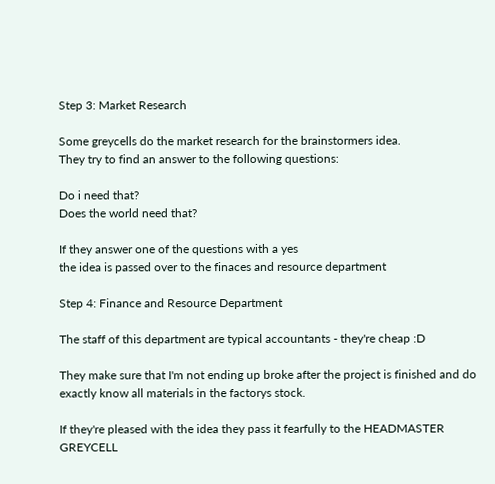Step 3: Market Research

Some greycells do the market research for the brainstormers idea.
They try to find an answer to the following questions:

Do i need that?
Does the world need that?

If they answer one of the questions with a yes
the idea is passed over to the finaces and resource department

Step 4: Finance and Resource Department

The staff of this department are typical accountants - they're cheap :D

They make sure that I'm not ending up broke after the project is finished and do exactly know all materials in the factorys stock.

If they're pleased with the idea they pass it fearfully to the HEADMASTER GREYCELL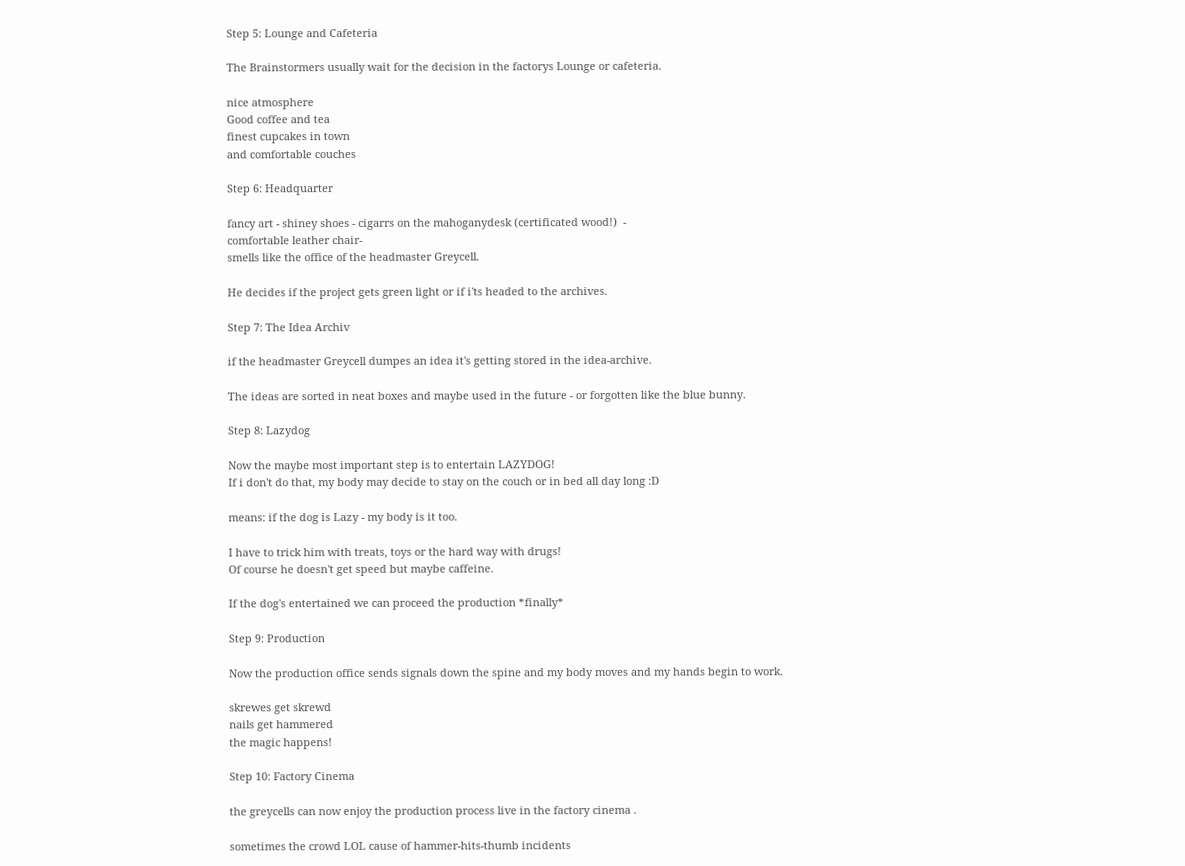Step 5: Lounge and Cafeteria

The Brainstormers usually wait for the decision in the factorys Lounge or cafeteria.

nice atmosphere
Good coffee and tea
finest cupcakes in town
and comfortable couches

Step 6: Headquarter

fancy art - shiney shoes - cigarrs on the mahoganydesk (certificated wood!)  -
comfortable leather chair-
smells like the office of the headmaster Greycell.

He decides if the project gets green light or if i'ts headed to the archives.

Step 7: The Idea Archiv

if the headmaster Greycell dumpes an idea it's getting stored in the idea-archive.

The ideas are sorted in neat boxes and maybe used in the future - or forgotten like the blue bunny.

Step 8: Lazydog

Now the maybe most important step is to entertain LAZYDOG!
If i don't do that, my body may decide to stay on the couch or in bed all day long :D

means: if the dog is Lazy - my body is it too.

I have to trick him with treats, toys or the hard way with drugs!
Of course he doesn't get speed but maybe caffeine.

If the dog's entertained we can proceed the production *finally*

Step 9: Production

Now the production office sends signals down the spine and my body moves and my hands begin to work.

skrewes get skrewd
nails get hammered
the magic happens!

Step 10: Factory Cinema

the greycells can now enjoy the production process live in the factory cinema .

sometimes the crowd LOL cause of hammer-hits-thumb incidents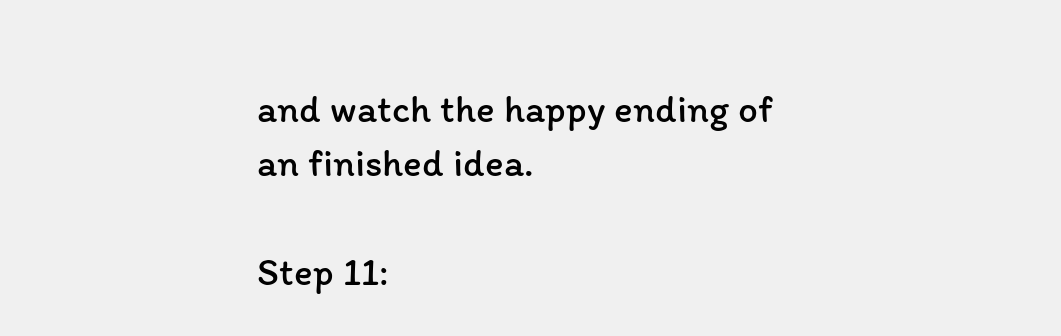and watch the happy ending of an finished idea.

Step 11: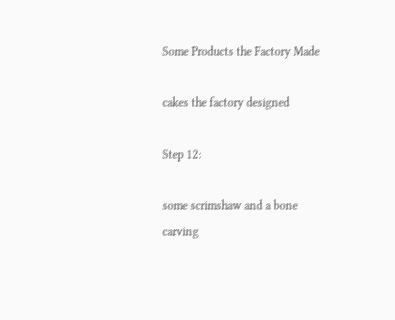Some Products the Factory Made

cakes the factory designed

Step 12:

some scrimshaw and a bone carving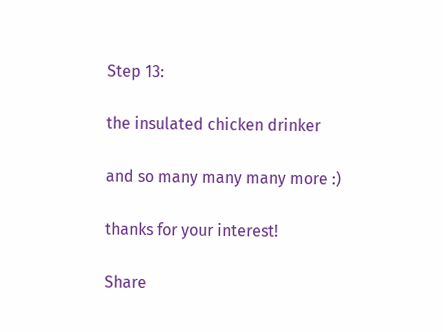Step 13:

the insulated chicken drinker

and so many many many more :)

thanks for your interest!

Share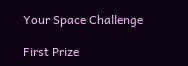Your Space Challenge

First Prize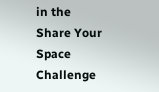in the
Share Your Space Challenge